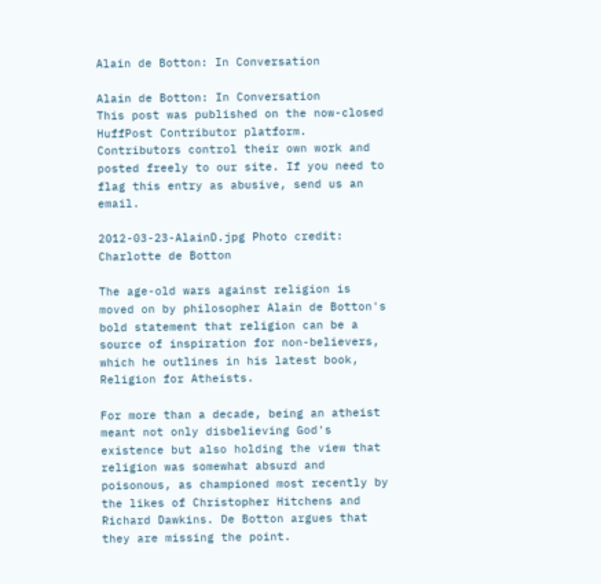Alain de Botton: In Conversation

Alain de Botton: In Conversation
This post was published on the now-closed HuffPost Contributor platform. Contributors control their own work and posted freely to our site. If you need to flag this entry as abusive, send us an email.

2012-03-23-AlainD.jpg Photo credit: Charlotte de Botton

The age-old wars against religion is moved on by philosopher Alain de Botton's bold statement that religion can be a source of inspiration for non-believers, which he outlines in his latest book, Religion for Atheists.

For more than a decade, being an atheist meant not only disbelieving God's existence but also holding the view that religion was somewhat absurd and poisonous, as championed most recently by the likes of Christopher Hitchens and Richard Dawkins. De Botton argues that they are missing the point.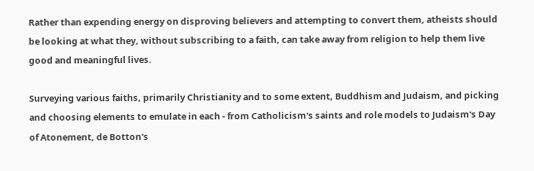Rather than expending energy on disproving believers and attempting to convert them, atheists should be looking at what they, without subscribing to a faith, can take away from religion to help them live good and meaningful lives.

Surveying various faiths, primarily Christianity and to some extent, Buddhism and Judaism, and picking and choosing elements to emulate in each - from Catholicism's saints and role models to Judaism's Day of Atonement, de Botton's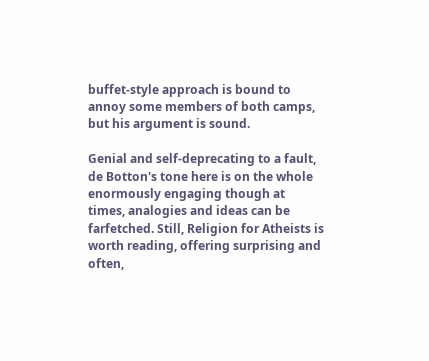buffet-style approach is bound to annoy some members of both camps, but his argument is sound.

Genial and self-deprecating to a fault, de Botton's tone here is on the whole enormously engaging though at times, analogies and ideas can be farfetched. Still, Religion for Atheists is worth reading, offering surprising and often,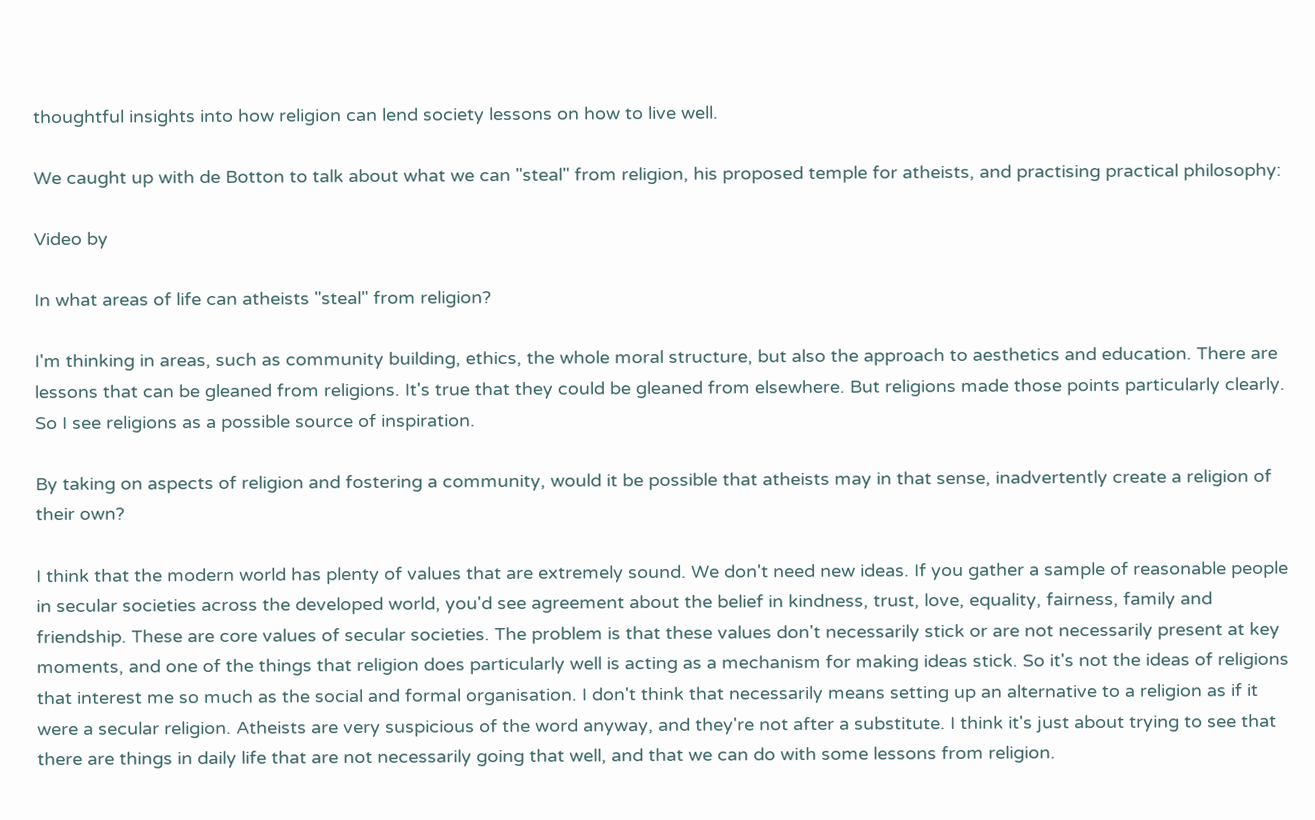thoughtful insights into how religion can lend society lessons on how to live well.

We caught up with de Botton to talk about what we can "steal" from religion, his proposed temple for atheists, and practising practical philosophy:

Video by

In what areas of life can atheists "steal" from religion?

I'm thinking in areas, such as community building, ethics, the whole moral structure, but also the approach to aesthetics and education. There are lessons that can be gleaned from religions. It's true that they could be gleaned from elsewhere. But religions made those points particularly clearly. So I see religions as a possible source of inspiration.

By taking on aspects of religion and fostering a community, would it be possible that atheists may in that sense, inadvertently create a religion of their own?

I think that the modern world has plenty of values that are extremely sound. We don't need new ideas. If you gather a sample of reasonable people in secular societies across the developed world, you'd see agreement about the belief in kindness, trust, love, equality, fairness, family and friendship. These are core values of secular societies. The problem is that these values don't necessarily stick or are not necessarily present at key moments, and one of the things that religion does particularly well is acting as a mechanism for making ideas stick. So it's not the ideas of religions that interest me so much as the social and formal organisation. I don't think that necessarily means setting up an alternative to a religion as if it were a secular religion. Atheists are very suspicious of the word anyway, and they're not after a substitute. I think it's just about trying to see that there are things in daily life that are not necessarily going that well, and that we can do with some lessons from religion.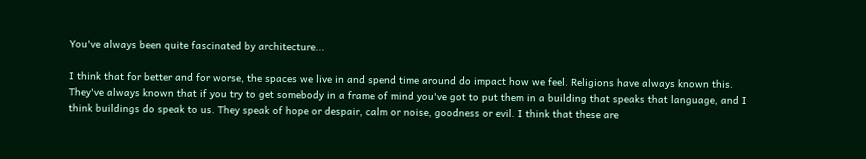You've always been quite fascinated by architecture...

I think that for better and for worse, the spaces we live in and spend time around do impact how we feel. Religions have always known this. They've always known that if you try to get somebody in a frame of mind you've got to put them in a building that speaks that language, and I think buildings do speak to us. They speak of hope or despair, calm or noise, goodness or evil. I think that these are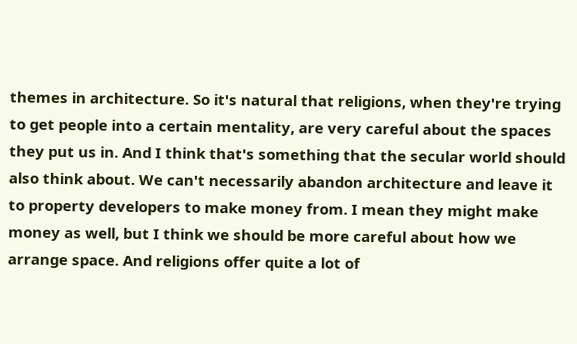themes in architecture. So it's natural that religions, when they're trying to get people into a certain mentality, are very careful about the spaces they put us in. And I think that's something that the secular world should also think about. We can't necessarily abandon architecture and leave it to property developers to make money from. I mean they might make money as well, but I think we should be more careful about how we arrange space. And religions offer quite a lot of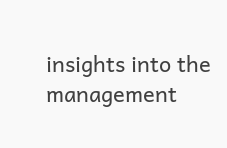insights into the management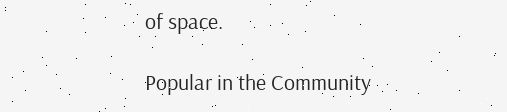of space.

Popular in the Community